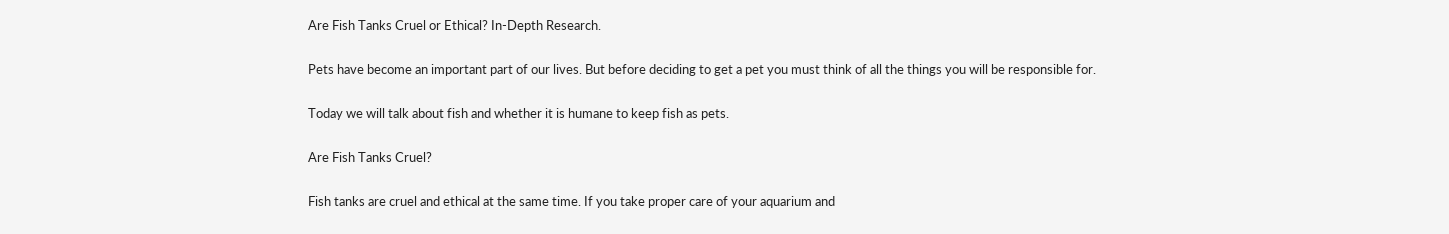Are Fish Tanks Cruel or Ethical? In-Depth Research.

Pets have become an important part of our lives. But before deciding to get a pet you must think of all the things you will be responsible for.

Today we will talk about fish and whether it is humane to keep fish as pets.

Are Fish Tanks Cruel?

Fish tanks are cruel and ethical at the same time. If you take proper care of your aquarium and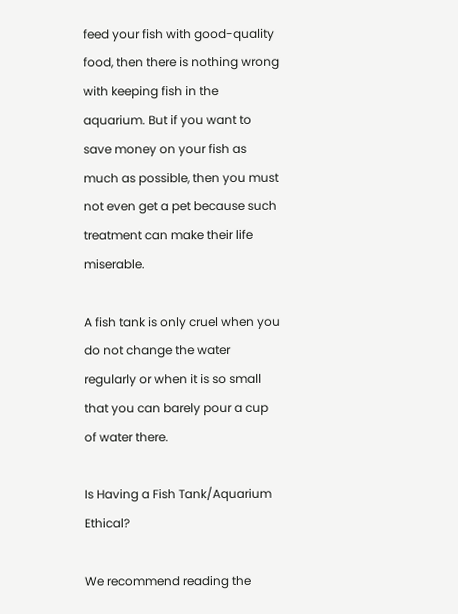feed your fish with good-quality food, then there is nothing wrong with keeping fish in the aquarium. But if you want to save money on your fish as much as possible, then you must not even get a pet because such treatment can make their life miserable.

A fish tank is only cruel when you do not change the water regularly or when it is so small that you can barely pour a cup of water there.

Is Having a Fish Tank/Aquarium Ethical?

We recommend reading the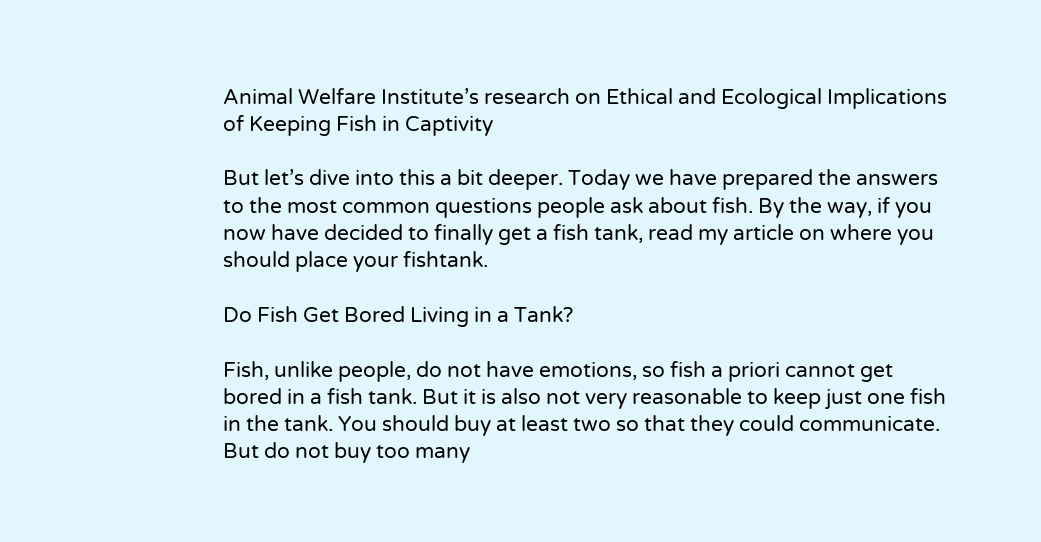Animal Welfare Institute’s research on Ethical and Ecological Implications of Keeping Fish in Captivity

But let’s dive into this a bit deeper. Today we have prepared the answers to the most common questions people ask about fish. By the way, if you now have decided to finally get a fish tank, read my article on where you should place your fishtank.

Do Fish Get Bored Living in a Tank?

Fish, unlike people, do not have emotions, so fish a priori cannot get bored in a fish tank. But it is also not very reasonable to keep just one fish in the tank. You should buy at least two so that they could communicate. But do not buy too many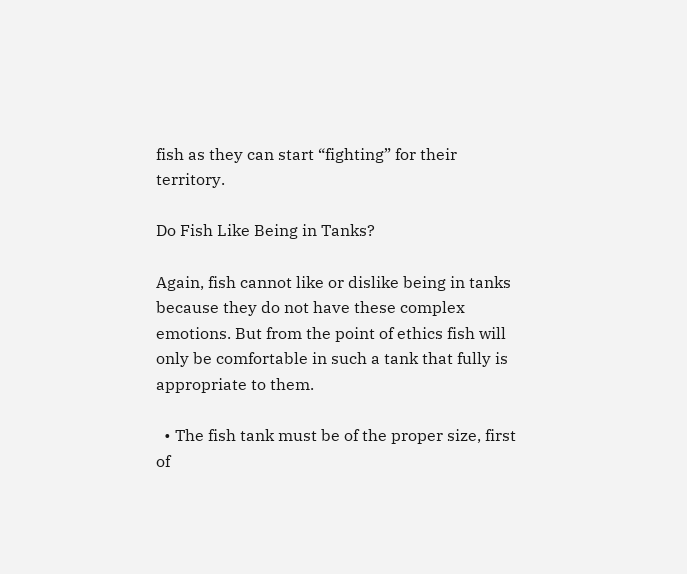fish as they can start “fighting” for their territory.

Do Fish Like Being in Tanks?

Again, fish cannot like or dislike being in tanks because they do not have these complex emotions. But from the point of ethics fish will only be comfortable in such a tank that fully is appropriate to them.

  • The fish tank must be of the proper size, first of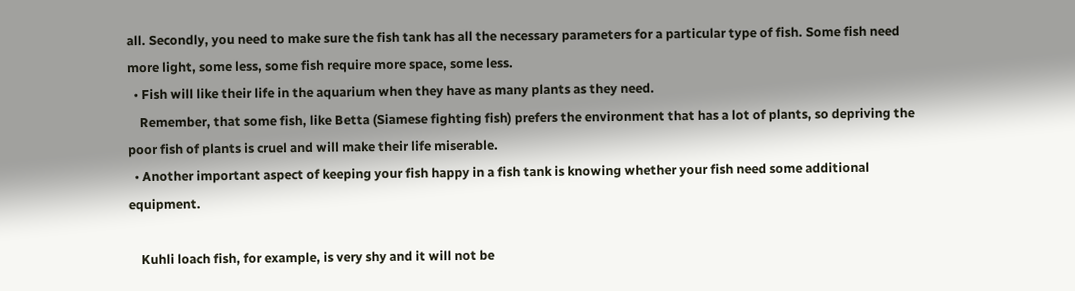all. Secondly, you need to make sure the fish tank has all the necessary parameters for a particular type of fish. Some fish need more light, some less, some fish require more space, some less.
  • Fish will like their life in the aquarium when they have as many plants as they need.
    Remember, that some fish, like Betta (Siamese fighting fish) prefers the environment that has a lot of plants, so depriving the poor fish of plants is cruel and will make their life miserable.
  • Another important aspect of keeping your fish happy in a fish tank is knowing whether your fish need some additional equipment.

    Kuhli loach fish, for example, is very shy and it will not be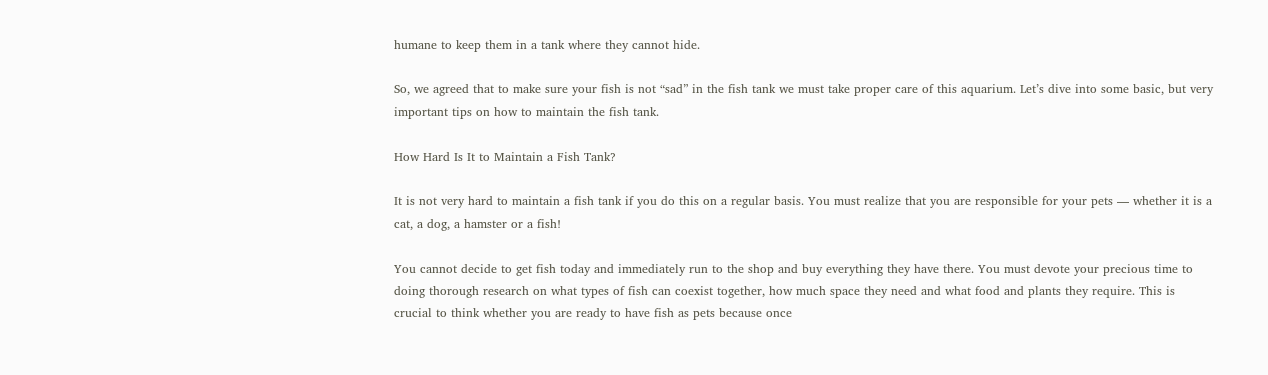humane to keep them in a tank where they cannot hide.

So, we agreed that to make sure your fish is not “sad” in the fish tank we must take proper care of this aquarium. Let’s dive into some basic, but very important tips on how to maintain the fish tank.

How Hard Is It to Maintain a Fish Tank?

It is not very hard to maintain a fish tank if you do this on a regular basis. You must realize that you are responsible for your pets — whether it is a cat, a dog, a hamster or a fish!

You cannot decide to get fish today and immediately run to the shop and buy everything they have there. You must devote your precious time to doing thorough research on what types of fish can coexist together, how much space they need and what food and plants they require. This is crucial to think whether you are ready to have fish as pets because once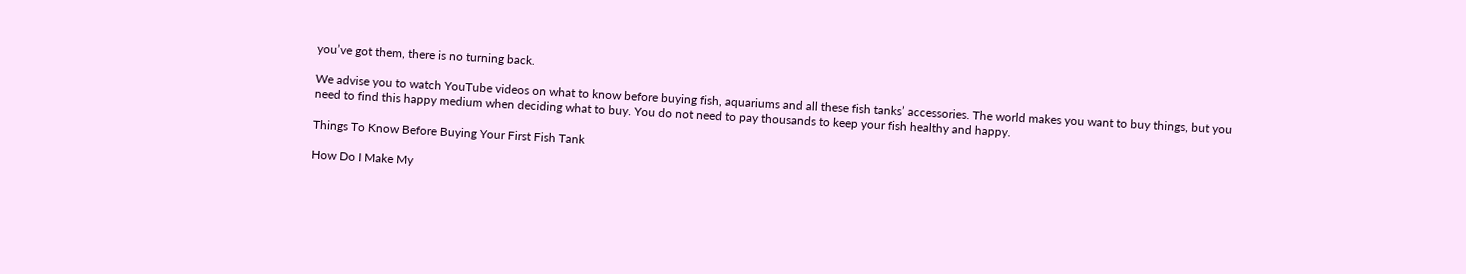you’ve got them, there is no turning back.

We advise you to watch YouTube videos on what to know before buying fish, aquariums and all these fish tanks’ accessories. The world makes you want to buy things, but you need to find this happy medium when deciding what to buy. You do not need to pay thousands to keep your fish healthy and happy.

Things To Know Before Buying Your First Fish Tank

How Do I Make My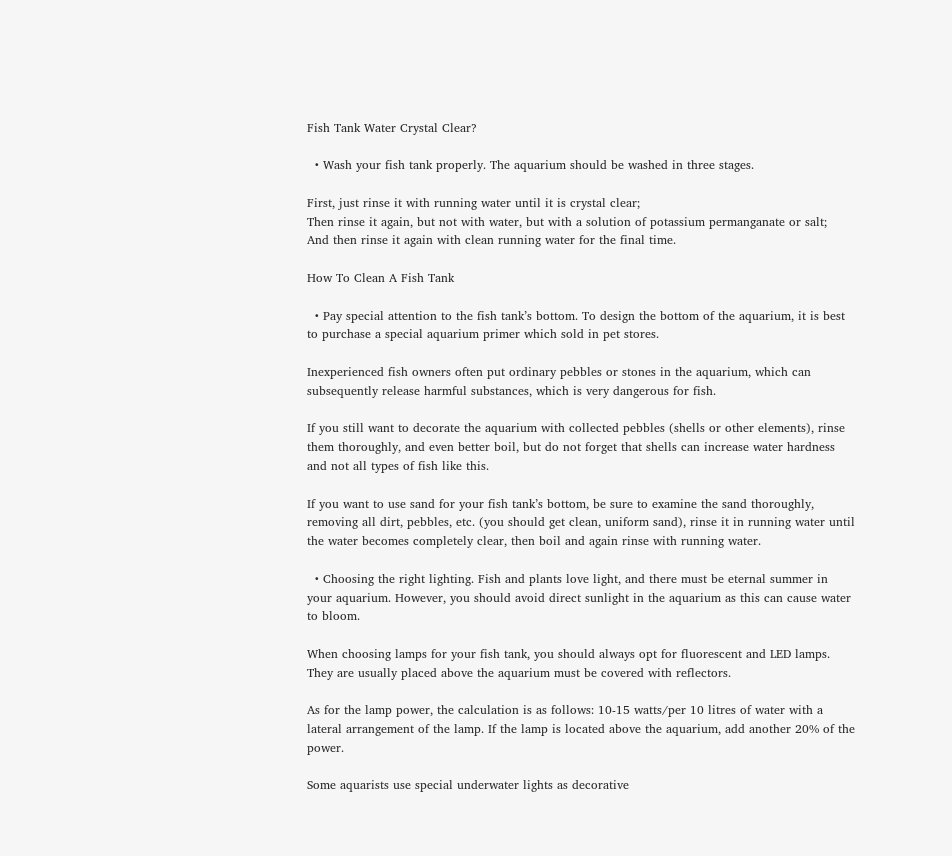Fish Tank Water Crystal Clear?

  • Wash your fish tank properly. The aquarium should be washed in three stages.

First, just rinse it with running water until it is crystal clear;
Then rinse it again, but not with water, but with a solution of potassium permanganate or salt;
And then rinse it again with clean running water for the final time.

How To Clean A Fish Tank

  • Pay special attention to the fish tank’s bottom. To design the bottom of the aquarium, it is best to purchase a special aquarium primer which sold in pet stores.

Inexperienced fish owners often put ordinary pebbles or stones in the aquarium, which can subsequently release harmful substances, which is very dangerous for fish.

If you still want to decorate the aquarium with collected pebbles (shells or other elements), rinse them thoroughly, and even better boil, but do not forget that shells can increase water hardness and not all types of fish like this.

If you want to use sand for your fish tank’s bottom, be sure to examine the sand thoroughly, removing all dirt, pebbles, etc. (you should get clean, uniform sand), rinse it in running water until the water becomes completely clear, then boil and again rinse with running water.

  • Choosing the right lighting. Fish and plants love light, and there must be eternal summer in your aquarium. However, you should avoid direct sunlight in the aquarium as this can cause water to bloom.

When choosing lamps for your fish tank, you should always opt for fluorescent and LED lamps. They are usually placed above the aquarium must be covered with reflectors.

As for the lamp power, the calculation is as follows: 10-15 watts/per 10 litres of water with a lateral arrangement of the lamp. If the lamp is located above the aquarium, add another 20% of the power.

Some aquarists use special underwater lights as decorative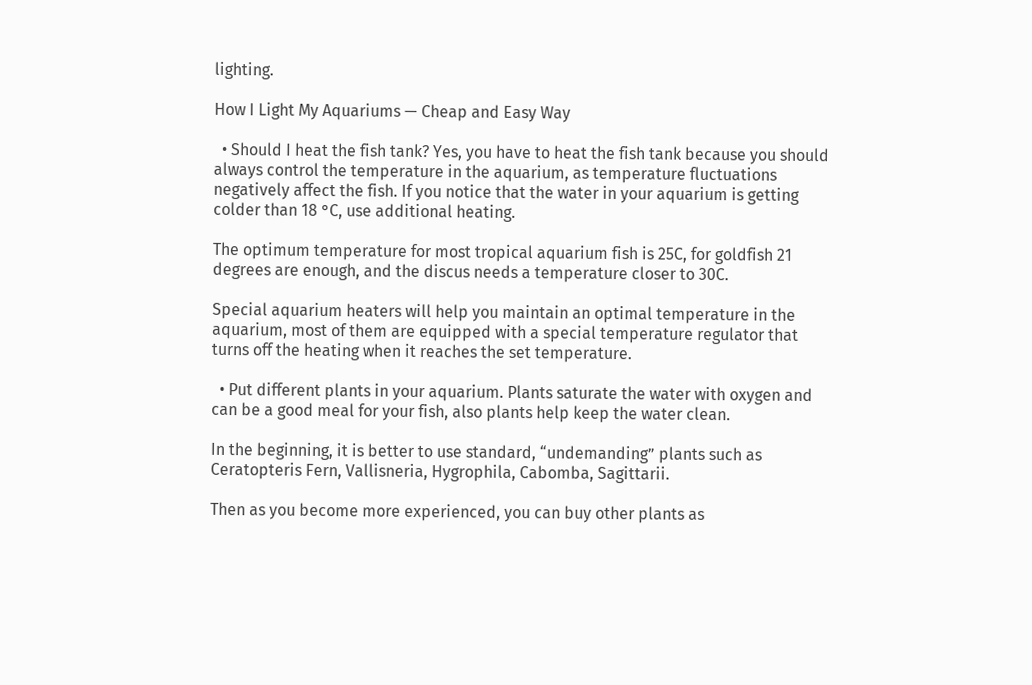lighting.

How I Light My Aquariums — Cheap and Easy Way

  • Should I heat the fish tank? Yes, you have to heat the fish tank because you should always control the temperature in the aquarium, as temperature fluctuations negatively affect the fish. If you notice that the water in your aquarium is getting colder than 18 °C, use additional heating.

The optimum temperature for most tropical aquarium fish is 25C, for goldfish 21 degrees are enough, and the discus needs a temperature closer to 30C.

Special aquarium heaters will help you maintain an optimal temperature in the aquarium, most of them are equipped with a special temperature regulator that turns off the heating when it reaches the set temperature.

  • Put different plants in your aquarium. Plants saturate the water with oxygen and can be a good meal for your fish, also plants help keep the water clean.

In the beginning, it is better to use standard, “undemanding” plants such as Ceratopteris Fern, Vallisneria, Hygrophila, Cabomba, Sagittarii.

Then as you become more experienced, you can buy other plants as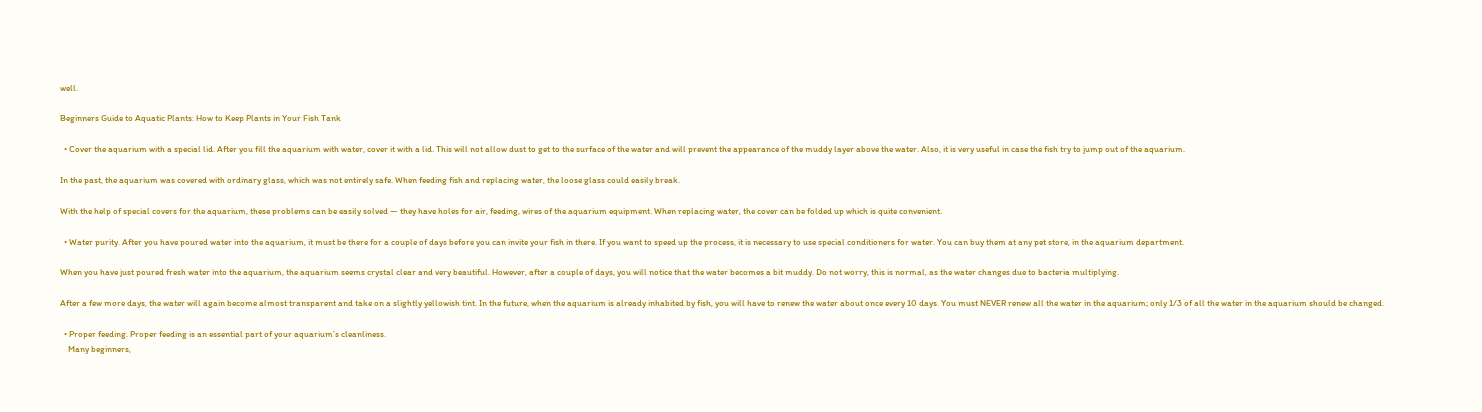well.

Beginners Guide to Aquatic Plants: How to Keep Plants in Your Fish Tank

  • Cover the aquarium with a special lid. After you fill the aquarium with water, cover it with a lid. This will not allow dust to get to the surface of the water and will prevent the appearance of the muddy layer above the water. Also, it is very useful in case the fish try to jump out of the aquarium.

In the past, the aquarium was covered with ordinary glass, which was not entirely safe. When feeding fish and replacing water, the loose glass could easily break.

With the help of special covers for the aquarium, these problems can be easily solved — they have holes for air, feeding, wires of the aquarium equipment. When replacing water, the cover can be folded up which is quite convenient.

  • Water purity. After you have poured water into the aquarium, it must be there for a couple of days before you can invite your fish in there. If you want to speed up the process, it is necessary to use special conditioners for water. You can buy them at any pet store, in the aquarium department.

When you have just poured fresh water into the aquarium, the aquarium seems crystal clear and very beautiful. However, after a couple of days, you will notice that the water becomes a bit muddy. Do not worry, this is normal, as the water changes due to bacteria multiplying.

After a few more days, the water will again become almost transparent and take on a slightly yellowish tint. In the future, when the aquarium is already inhabited by fish, you will have to renew the water about once every 10 days. You must NEVER renew all the water in the aquarium; only 1/3 of all the water in the aquarium should be changed.

  • Proper feeding. Proper feeding is an essential part of your aquarium’s cleanliness.
    Many beginners,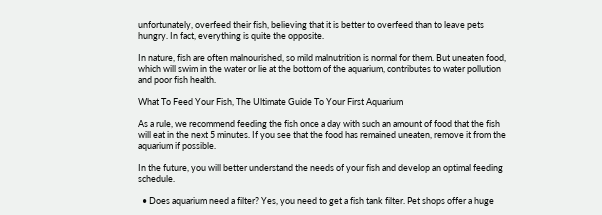unfortunately, overfeed their fish, believing that it is better to overfeed than to leave pets hungry. In fact, everything is quite the opposite.

In nature, fish are often malnourished, so mild malnutrition is normal for them. But uneaten food, which will swim in the water or lie at the bottom of the aquarium, contributes to water pollution and poor fish health.

What To Feed Your Fish, The Ultimate Guide To Your First Aquarium

As a rule, we recommend feeding the fish once a day with such an amount of food that the fish will eat in the next 5 minutes. If you see that the food has remained uneaten, remove it from the aquarium if possible.

In the future, you will better understand the needs of your fish and develop an optimal feeding schedule.

  • Does aquarium need a filter? Yes, you need to get a fish tank filter. Pet shops offer a huge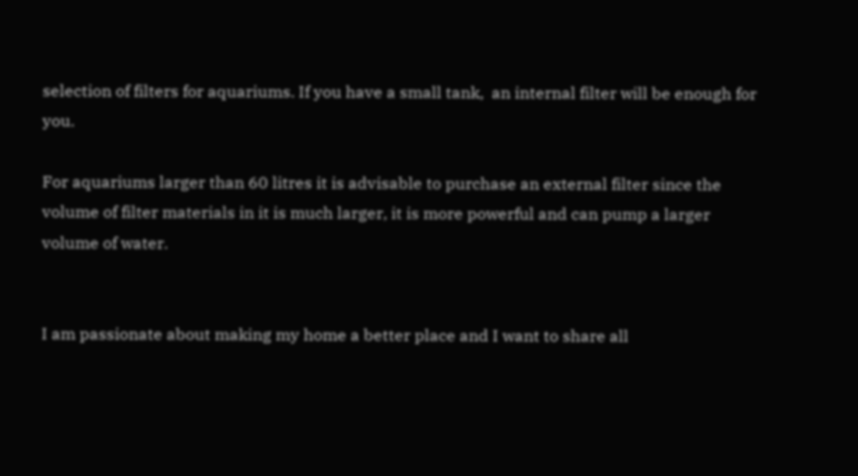selection of filters for aquariums. If you have a small tank,  an internal filter will be enough for you.

For aquariums larger than 60 litres it is advisable to purchase an external filter since the volume of filter materials in it is much larger, it is more powerful and can pump a larger volume of water.


I am passionate about making my home a better place and I want to share all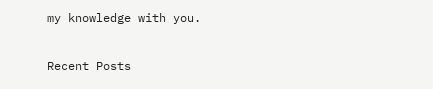my knowledge with you.

Recent Posts